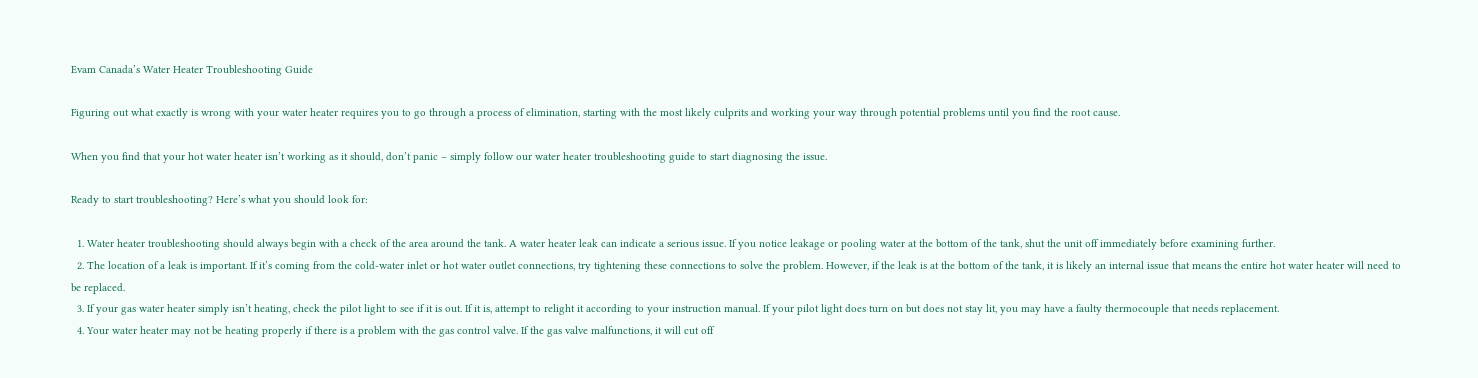Evam Canada’s Water Heater Troubleshooting Guide

Figuring out what exactly is wrong with your water heater requires you to go through a process of elimination, starting with the most likely culprits and working your way through potential problems until you find the root cause.

When you find that your hot water heater isn’t working as it should, don’t panic – simply follow our water heater troubleshooting guide to start diagnosing the issue.

Ready to start troubleshooting? Here’s what you should look for:

  1. Water heater troubleshooting should always begin with a check of the area around the tank. A water heater leak can indicate a serious issue. If you notice leakage or pooling water at the bottom of the tank, shut the unit off immediately before examining further.
  2. The location of a leak is important. If it’s coming from the cold-water inlet or hot water outlet connections, try tightening these connections to solve the problem. However, if the leak is at the bottom of the tank, it is likely an internal issue that means the entire hot water heater will need to be replaced.
  3. If your gas water heater simply isn’t heating, check the pilot light to see if it is out. If it is, attempt to relight it according to your instruction manual. If your pilot light does turn on but does not stay lit, you may have a faulty thermocouple that needs replacement.
  4. Your water heater may not be heating properly if there is a problem with the gas control valve. If the gas valve malfunctions, it will cut off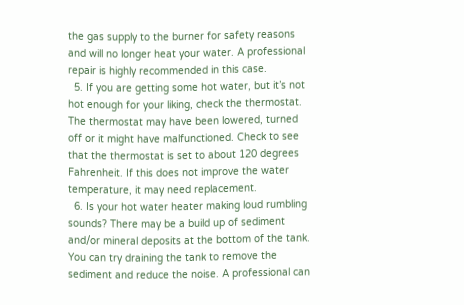the gas supply to the burner for safety reasons and will no longer heat your water. A professional repair is highly recommended in this case.
  5. If you are getting some hot water, but it’s not hot enough for your liking, check the thermostat. The thermostat may have been lowered, turned off or it might have malfunctioned. Check to see that the thermostat is set to about 120 degrees Fahrenheit. If this does not improve the water temperature, it may need replacement.
  6. Is your hot water heater making loud rumbling sounds? There may be a build up of sediment and/or mineral deposits at the bottom of the tank. You can try draining the tank to remove the sediment and reduce the noise. A professional can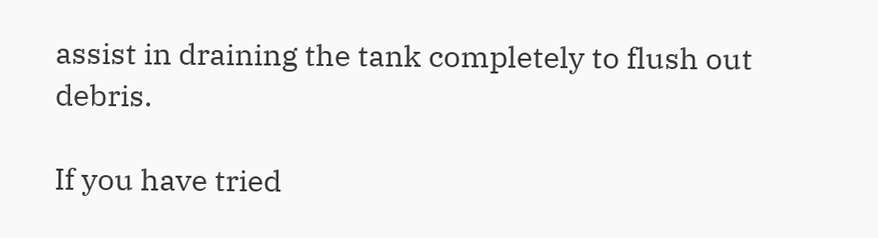assist in draining the tank completely to flush out debris.

If you have tried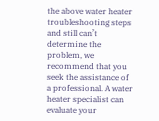the above water heater troubleshooting steps and still can’t determine the problem, we recommend that you seek the assistance of a professional. A water heater specialist can evaluate your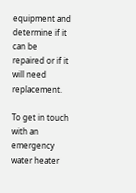equipment and determine if it can be repaired or if it will need replacement.

To get in touch with an emergency water heater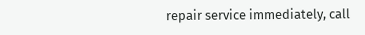repair service immediately, call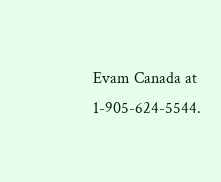Evam Canada at 1-905-624-5544.